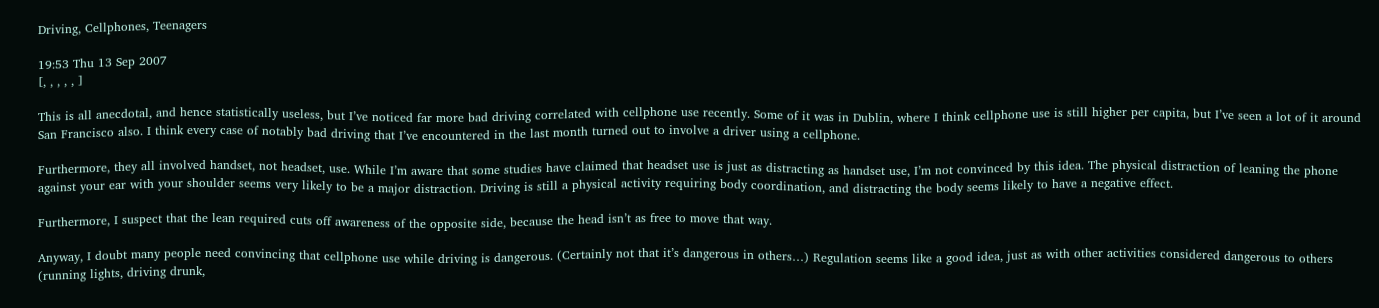Driving, Cellphones, Teenagers

19:53 Thu 13 Sep 2007
[, , , , , ]

This is all anecdotal, and hence statistically useless, but I’ve noticed far more bad driving correlated with cellphone use recently. Some of it was in Dublin, where I think cellphone use is still higher per capita, but I’ve seen a lot of it around San Francisco also. I think every case of notably bad driving that I’ve encountered in the last month turned out to involve a driver using a cellphone.

Furthermore, they all involved handset, not headset, use. While I’m aware that some studies have claimed that headset use is just as distracting as handset use, I’m not convinced by this idea. The physical distraction of leaning the phone against your ear with your shoulder seems very likely to be a major distraction. Driving is still a physical activity requiring body coordination, and distracting the body seems likely to have a negative effect.

Furthermore, I suspect that the lean required cuts off awareness of the opposite side, because the head isn’t as free to move that way.

Anyway, I doubt many people need convincing that cellphone use while driving is dangerous. (Certainly not that it’s dangerous in others…) Regulation seems like a good idea, just as with other activities considered dangerous to others (running lights, driving drunk,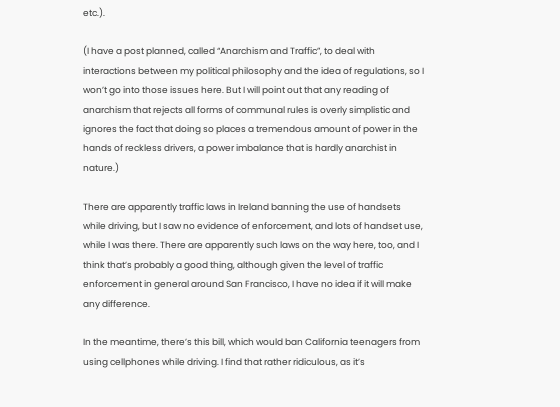etc.).

(I have a post planned, called “Anarchism and Traffic”, to deal with interactions between my political philosophy and the idea of regulations, so I won’t go into those issues here. But I will point out that any reading of anarchism that rejects all forms of communal rules is overly simplistic and ignores the fact that doing so places a tremendous amount of power in the hands of reckless drivers, a power imbalance that is hardly anarchist in nature.)

There are apparently traffic laws in Ireland banning the use of handsets while driving, but I saw no evidence of enforcement, and lots of handset use, while I was there. There are apparently such laws on the way here, too, and I think that’s probably a good thing, although given the level of traffic enforcement in general around San Francisco, I have no idea if it will make any difference.

In the meantime, there’s this bill, which would ban California teenagers from using cellphones while driving. I find that rather ridiculous, as it’s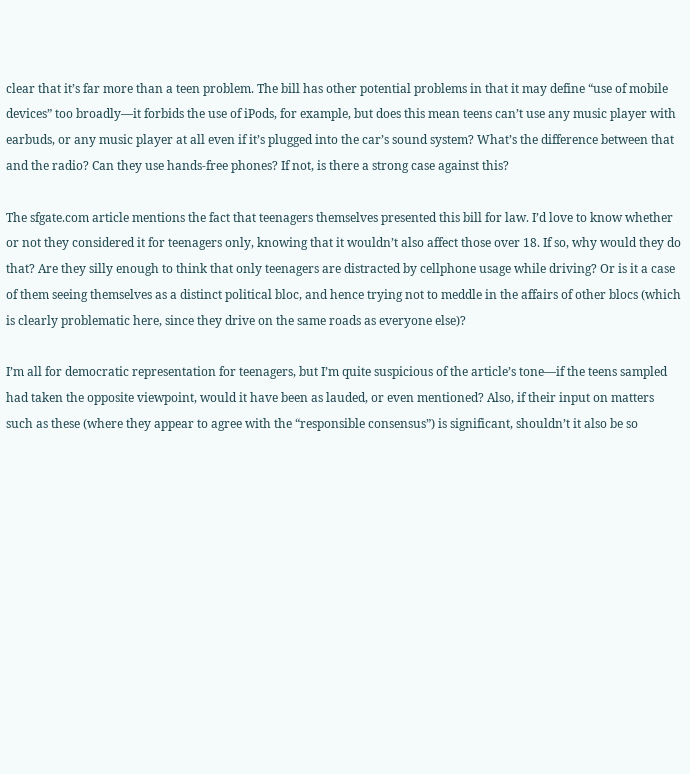clear that it’s far more than a teen problem. The bill has other potential problems in that it may define “use of mobile devices” too broadly—it forbids the use of iPods, for example, but does this mean teens can’t use any music player with earbuds, or any music player at all even if it’s plugged into the car’s sound system? What’s the difference between that and the radio? Can they use hands-free phones? If not, is there a strong case against this?

The sfgate.com article mentions the fact that teenagers themselves presented this bill for law. I’d love to know whether or not they considered it for teenagers only, knowing that it wouldn’t also affect those over 18. If so, why would they do that? Are they silly enough to think that only teenagers are distracted by cellphone usage while driving? Or is it a case of them seeing themselves as a distinct political bloc, and hence trying not to meddle in the affairs of other blocs (which is clearly problematic here, since they drive on the same roads as everyone else)?

I’m all for democratic representation for teenagers, but I’m quite suspicious of the article’s tone—if the teens sampled had taken the opposite viewpoint, would it have been as lauded, or even mentioned? Also, if their input on matters such as these (where they appear to agree with the “responsible consensus”) is significant, shouldn’t it also be so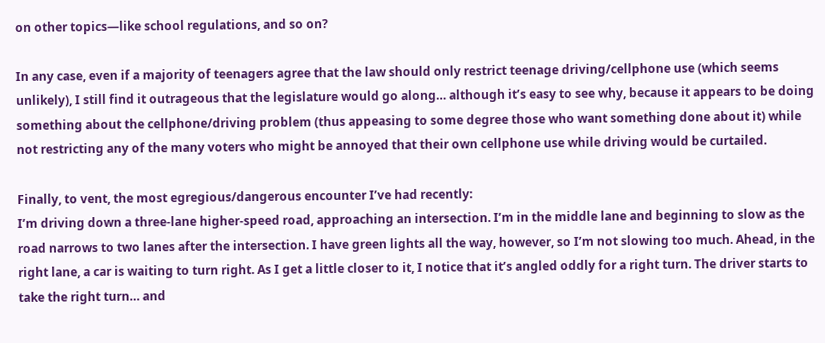on other topics—like school regulations, and so on?

In any case, even if a majority of teenagers agree that the law should only restrict teenage driving/cellphone use (which seems unlikely), I still find it outrageous that the legislature would go along… although it’s easy to see why, because it appears to be doing something about the cellphone/driving problem (thus appeasing to some degree those who want something done about it) while not restricting any of the many voters who might be annoyed that their own cellphone use while driving would be curtailed.

Finally, to vent, the most egregious/dangerous encounter I’ve had recently:
I’m driving down a three-lane higher-speed road, approaching an intersection. I’m in the middle lane and beginning to slow as the road narrows to two lanes after the intersection. I have green lights all the way, however, so I’m not slowing too much. Ahead, in the right lane, a car is waiting to turn right. As I get a little closer to it, I notice that it’s angled oddly for a right turn. The driver starts to take the right turn… and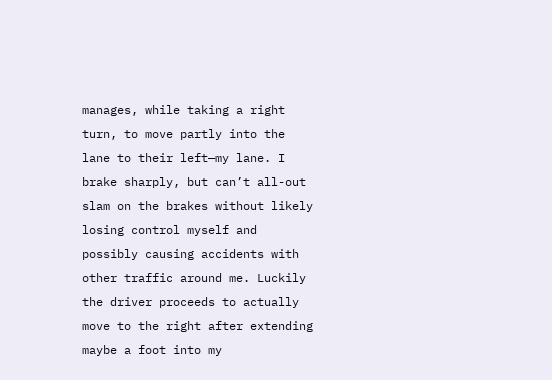manages, while taking a right turn, to move partly into the lane to their left—my lane. I brake sharply, but can’t all-out slam on the brakes without likely losing control myself and possibly causing accidents with other traffic around me. Luckily the driver proceeds to actually move to the right after extending maybe a foot into my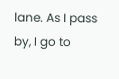lane. As I pass by, I go to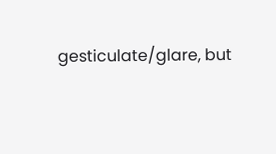gesticulate/glare, but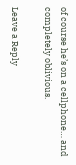of course he’s on a cellphone… and completely oblivious.

Leave a Reply